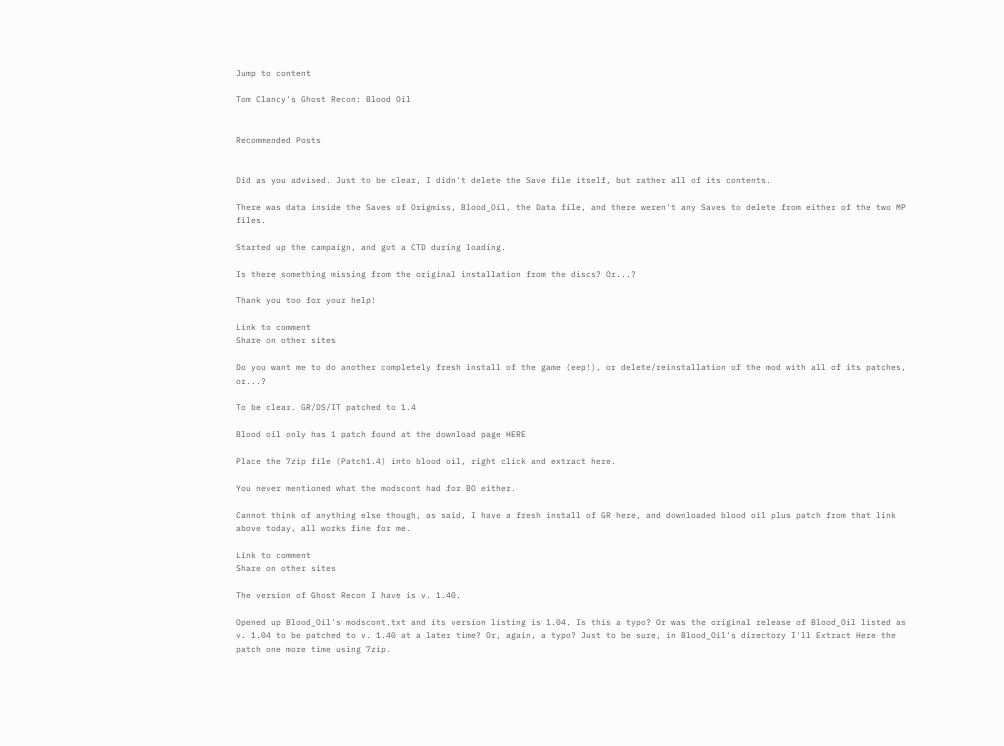Jump to content

Tom Clancy's Ghost Recon: Blood Oil


Recommended Posts


Did as you advised. Just to be clear, I didn't delete the Save file itself, but rather all of its contents.

There was data inside the Saves of Origmiss, Blood_Oil, the Data file, and there weren't any Saves to delete from either of the two MP files.

Started up the campaign, and got a CTD during loading.

Is there something missing from the original installation from the discs? Or...?

Thank you too for your help!

Link to comment
Share on other sites

Do you want me to do another completely fresh install of the game (eep!), or delete/reinstallation of the mod with all of its patches, or...?

To be clear. GR/DS/IT patched to 1.4

Blood oil only has 1 patch found at the download page HERE

Place the 7zip file (Patch1.4) into blood oil, right click and extract here.

You never mentioned what the modscont had for BO either.

Cannot think of anything else though, as said, I have a fresh install of GR here, and downloaded blood oil plus patch from that link above today, all works fine for me.

Link to comment
Share on other sites

The version of Ghost Recon I have is v. 1.40.

Opened up Blood_Oil's modscont.txt and its version listing is 1.04. Is this a typo? Or was the original release of Blood_Oil listed as v. 1.04 to be patched to v. 1.40 at a later time? Or, again, a typo? Just to be sure, in Blood_Oil's directory I'll Extract Here the patch one more time using 7zip.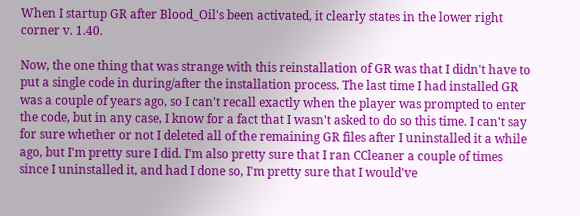When I startup GR after Blood_Oil's been activated, it clearly states in the lower right corner v. 1.40.

Now, the one thing that was strange with this reinstallation of GR was that I didn't have to put a single code in during/after the installation process. The last time I had installed GR was a couple of years ago, so I can't recall exactly when the player was prompted to enter the code, but in any case, I know for a fact that I wasn't asked to do so this time. I can't say for sure whether or not I deleted all of the remaining GR files after I uninstalled it a while ago, but I'm pretty sure I did. I'm also pretty sure that I ran CCleaner a couple of times since I uninstalled it, and had I done so, I'm pretty sure that I would've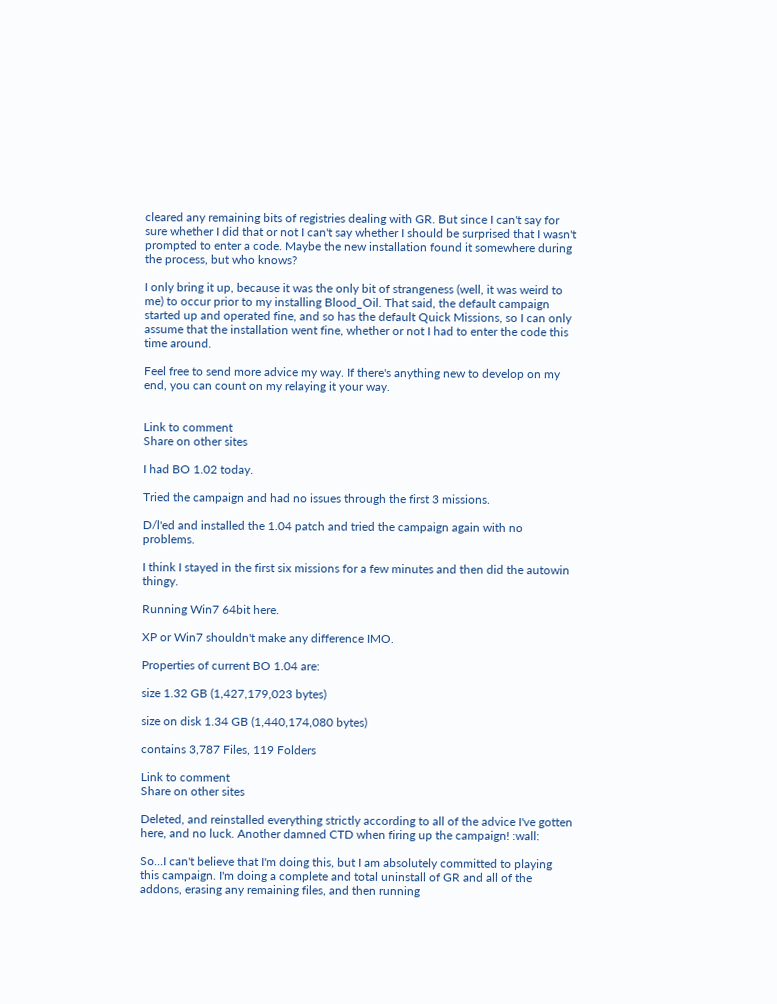cleared any remaining bits of registries dealing with GR. But since I can't say for sure whether I did that or not I can't say whether I should be surprised that I wasn't prompted to enter a code. Maybe the new installation found it somewhere during the process, but who knows?

I only bring it up, because it was the only bit of strangeness (well, it was weird to me) to occur prior to my installing Blood_Oil. That said, the default campaign started up and operated fine, and so has the default Quick Missions, so I can only assume that the installation went fine, whether or not I had to enter the code this time around.

Feel free to send more advice my way. If there's anything new to develop on my end, you can count on my relaying it your way.


Link to comment
Share on other sites

I had BO 1.02 today.

Tried the campaign and had no issues through the first 3 missions.

D/l'ed and installed the 1.04 patch and tried the campaign again with no problems.

I think I stayed in the first six missions for a few minutes and then did the autowin thingy.

Running Win7 64bit here.

XP or Win7 shouldn't make any difference IMO.

Properties of current BO 1.04 are:

size 1.32 GB (1,427,179,023 bytes)

size on disk 1.34 GB (1,440,174,080 bytes)

contains 3,787 Files, 119 Folders

Link to comment
Share on other sites

Deleted, and reinstalled everything strictly according to all of the advice I've gotten here, and no luck. Another damned CTD when firing up the campaign! :wall:

So...I can't believe that I'm doing this, but I am absolutely committed to playing this campaign. I'm doing a complete and total uninstall of GR and all of the addons, erasing any remaining files, and then running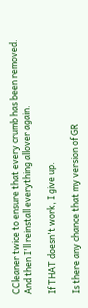CCleaner twice to ensure that every crumb has been removed. And then I'll reinstall everything allover again.

If THAT doesn't work, I give up.

Is there any chance that my version of GR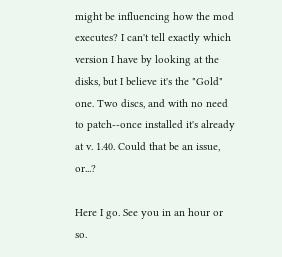might be influencing how the mod executes? I can't tell exactly which version I have by looking at the disks, but I believe it's the "Gold" one. Two discs, and with no need to patch--once installed it's already at v. 1.40. Could that be an issue, or...?

Here I go. See you in an hour or so.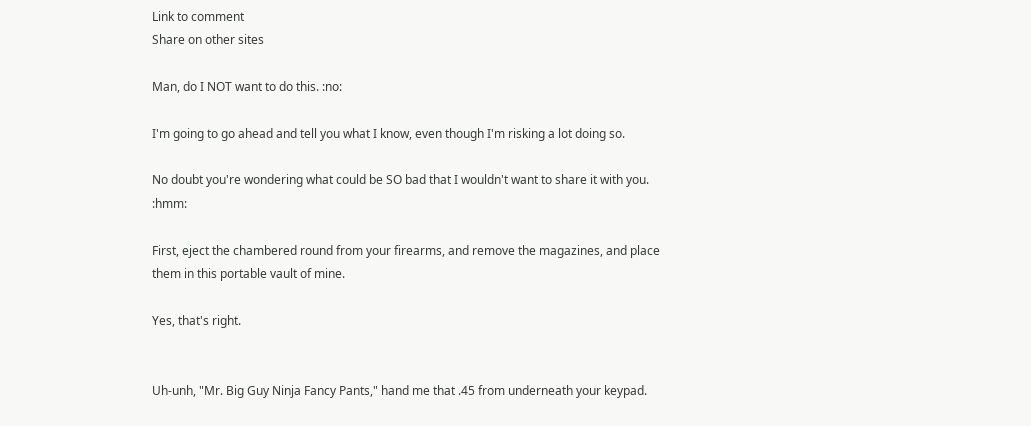Link to comment
Share on other sites

Man, do I NOT want to do this. :no:

I'm going to go ahead and tell you what I know, even though I'm risking a lot doing so.

No doubt you're wondering what could be SO bad that I wouldn't want to share it with you. :hmm:

First, eject the chambered round from your firearms, and remove the magazines, and place them in this portable vault of mine.

Yes, that's right.


Uh-unh, "Mr. Big Guy Ninja Fancy Pants," hand me that .45 from underneath your keypad.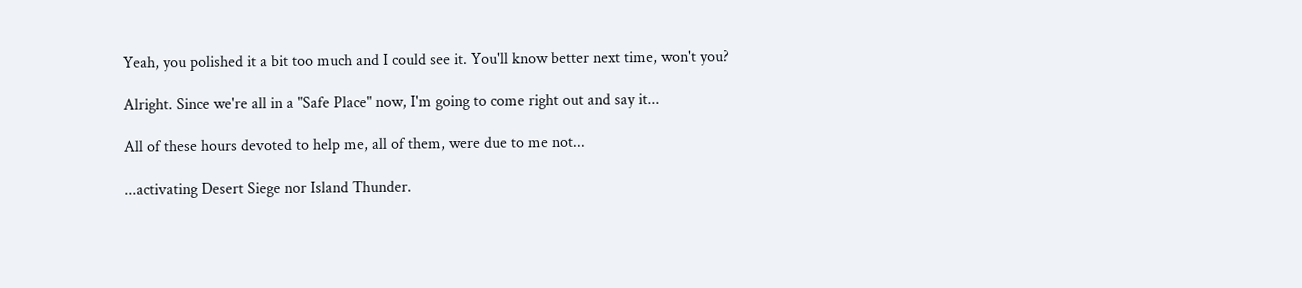Yeah, you polished it a bit too much and I could see it. You'll know better next time, won't you?

Alright. Since we're all in a "Safe Place" now, I'm going to come right out and say it...

All of these hours devoted to help me, all of them, were due to me not...

...activating Desert Siege nor Island Thunder.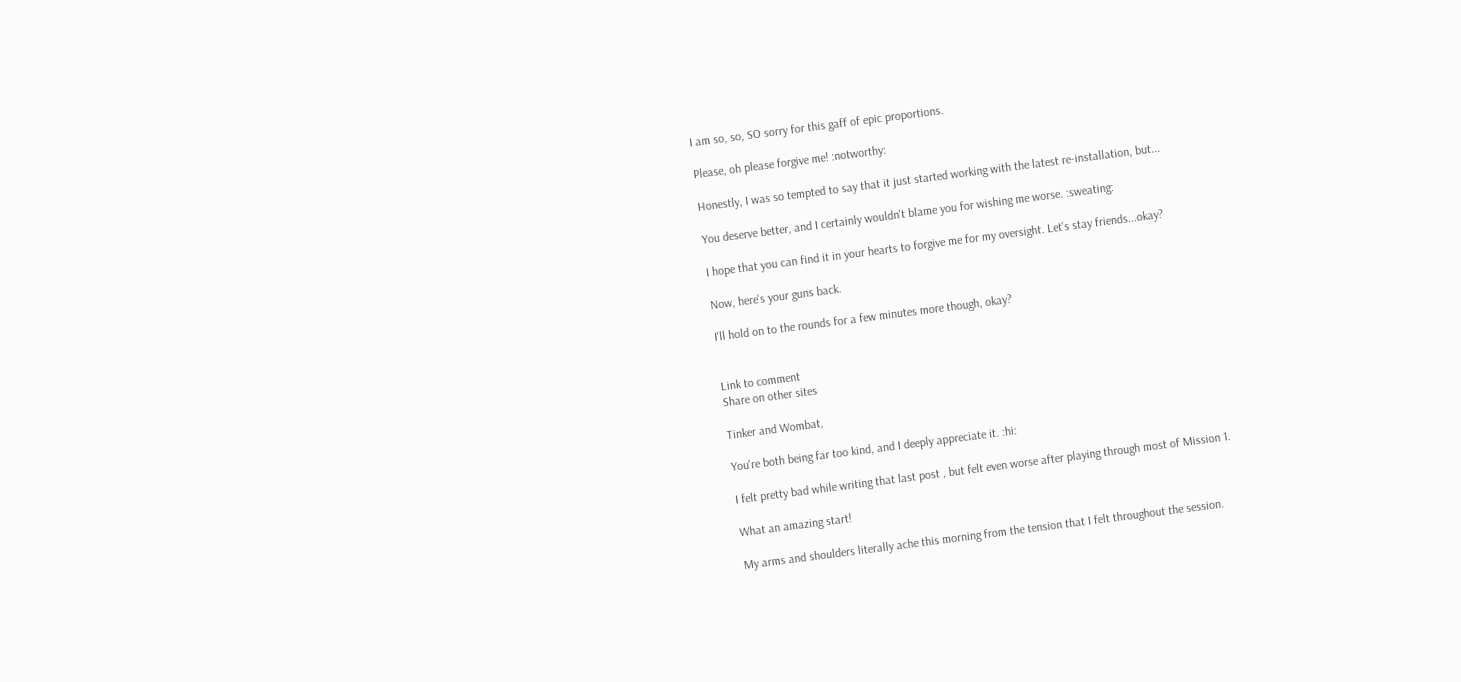I am so, so, SO sorry for this gaff of epic proportions.

Please, oh please forgive me! :notworthy:

Honestly, I was so tempted to say that it just started working with the latest re-installation, but...

You deserve better, and I certainly wouldn't blame you for wishing me worse. :sweating:

I hope that you can find it in your hearts to forgive me for my oversight. Let's stay friends...okay?

Now, here's your guns back.

I'll hold on to the rounds for a few minutes more though, okay?


Link to comment
Share on other sites

Tinker and Wombat,

You're both being far too kind, and I deeply appreciate it. :hi:

I felt pretty bad while writing that last post , but felt even worse after playing through most of Mission 1.

What an amazing start!

My arms and shoulders literally ache this morning from the tension that I felt throughout the session.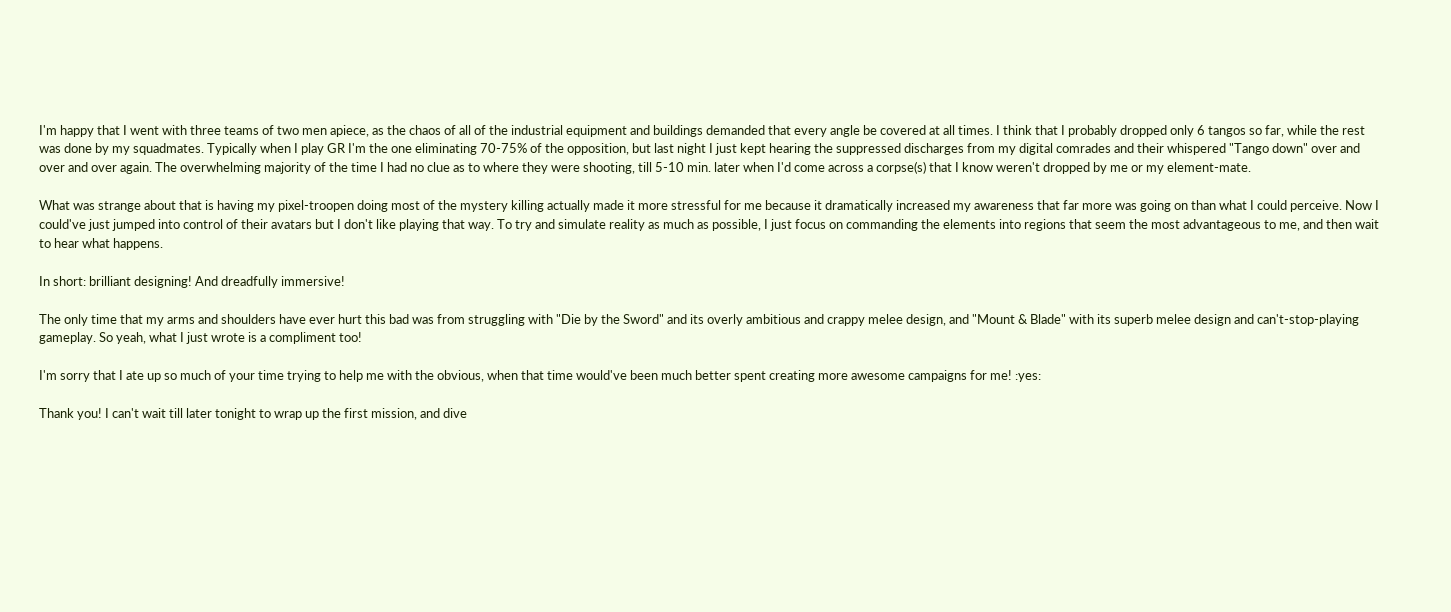I'm happy that I went with three teams of two men apiece, as the chaos of all of the industrial equipment and buildings demanded that every angle be covered at all times. I think that I probably dropped only 6 tangos so far, while the rest was done by my squadmates. Typically when I play GR I'm the one eliminating 70-75% of the opposition, but last night I just kept hearing the suppressed discharges from my digital comrades and their whispered "Tango down" over and over and over again. The overwhelming majority of the time I had no clue as to where they were shooting, till 5-10 min. later when I'd come across a corpse(s) that I know weren't dropped by me or my element-mate.

What was strange about that is having my pixel-troopen doing most of the mystery killing actually made it more stressful for me because it dramatically increased my awareness that far more was going on than what I could perceive. Now I could've just jumped into control of their avatars but I don't like playing that way. To try and simulate reality as much as possible, I just focus on commanding the elements into regions that seem the most advantageous to me, and then wait to hear what happens.

In short: brilliant designing! And dreadfully immersive!

The only time that my arms and shoulders have ever hurt this bad was from struggling with "Die by the Sword" and its overly ambitious and crappy melee design, and "Mount & Blade" with its superb melee design and can't-stop-playing gameplay. So yeah, what I just wrote is a compliment too!

I'm sorry that I ate up so much of your time trying to help me with the obvious, when that time would've been much better spent creating more awesome campaigns for me! :yes:

Thank you! I can't wait till later tonight to wrap up the first mission, and dive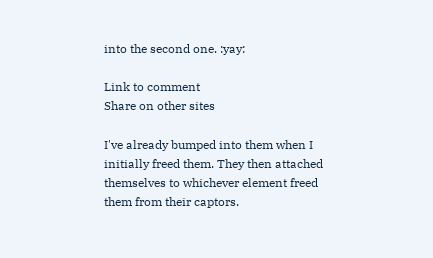into the second one. :yay:

Link to comment
Share on other sites

I've already bumped into them when I initially freed them. They then attached themselves to whichever element freed them from their captors.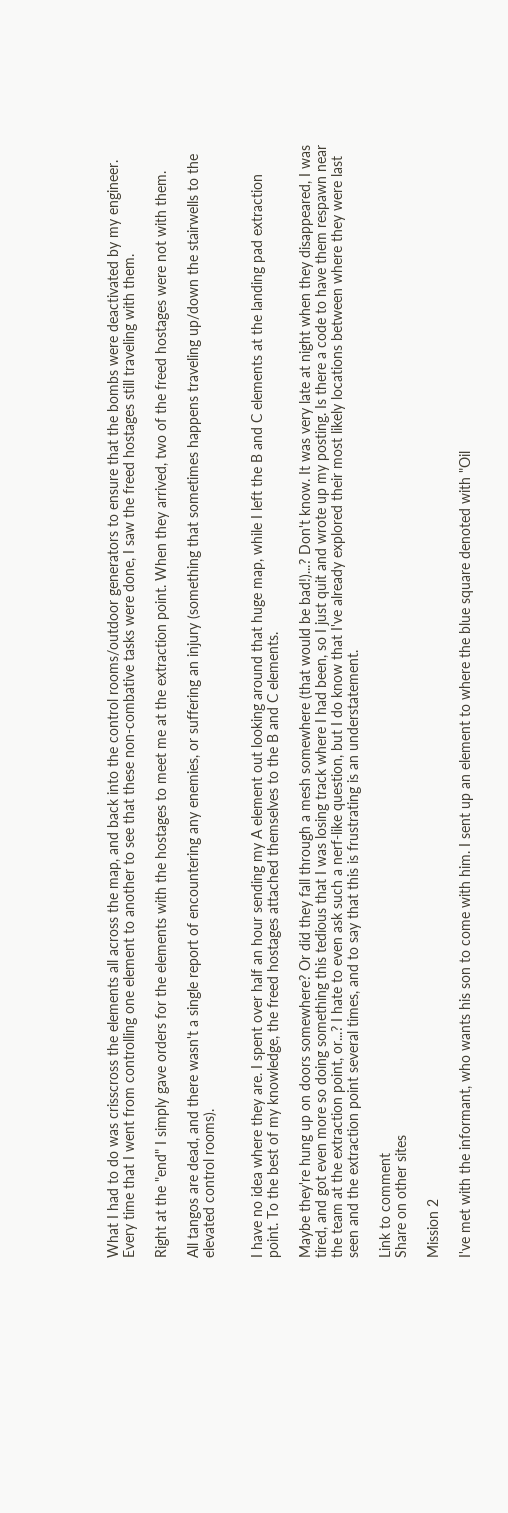What I had to do was crisscross the elements all across the map, and back into the control rooms/outdoor generators to ensure that the bombs were deactivated by my engineer. Every time that I went from controlling one element to another to see that these non-combative tasks were done, I saw the freed hostages still traveling with them.

Right at the "end" I simply gave orders for the elements with the hostages to meet me at the extraction point. When they arrived, two of the freed hostages were not with them.

All tangos are dead, and there wasn't a single report of encountering any enemies, or suffering an injury (something that sometimes happens traveling up/down the stairwells to the elevated control rooms).


I have no idea where they are. I spent over half an hour sending my A element out looking around that huge map, while I left the B and C elements at the landing pad extraction point. To the best of my knowledge, the freed hostages attached themselves to the B and C elements.

Maybe they're hung up on doors somewhere? Or did they fall through a mesh somewhere (that would be bad!)...? Don't know. It was very late at night when they disappeared, I was tired, and got even more so doing something this tedious that I was losing track where I had been, so I just quit and wrote up my posting. Is there a code to have them respawn near the team at the extraction point, or...? I hate to even ask such a nerf-like question, but I do know that I've already explored their most likely locations between where they were last seen and the extraction point several times, and to say that this is frustrating is an understatement.

Link to comment
Share on other sites

Mission 2

I've met with the informant, who wants his son to come with him. I sent up an element to where the blue square denoted with "Oil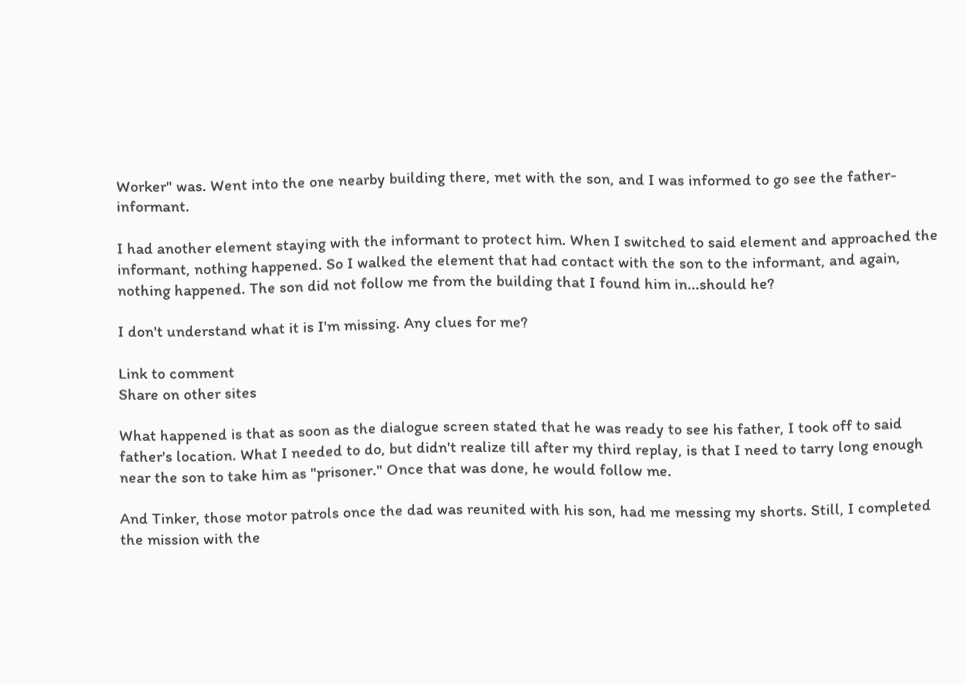Worker" was. Went into the one nearby building there, met with the son, and I was informed to go see the father-informant.

I had another element staying with the informant to protect him. When I switched to said element and approached the informant, nothing happened. So I walked the element that had contact with the son to the informant, and again, nothing happened. The son did not follow me from the building that I found him in...should he?

I don't understand what it is I'm missing. Any clues for me?

Link to comment
Share on other sites

What happened is that as soon as the dialogue screen stated that he was ready to see his father, I took off to said father's location. What I needed to do, but didn't realize till after my third replay, is that I need to tarry long enough near the son to take him as "prisoner." Once that was done, he would follow me.

And Tinker, those motor patrols once the dad was reunited with his son, had me messing my shorts. Still, I completed the mission with the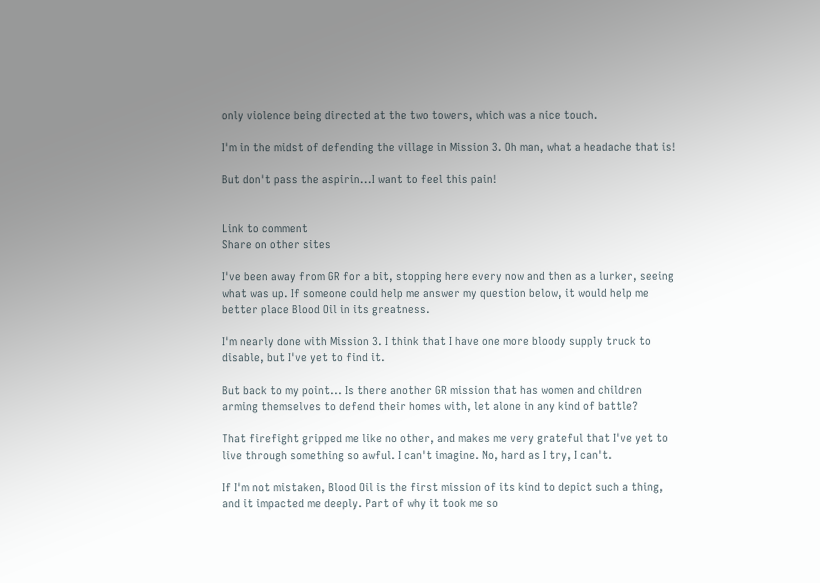only violence being directed at the two towers, which was a nice touch.

I'm in the midst of defending the village in Mission 3. Oh man, what a headache that is!

But don't pass the aspirin...I want to feel this pain!


Link to comment
Share on other sites

I've been away from GR for a bit, stopping here every now and then as a lurker, seeing what was up. If someone could help me answer my question below, it would help me better place Blood Oil in its greatness.

I'm nearly done with Mission 3. I think that I have one more bloody supply truck to disable, but I've yet to find it.

But back to my point... Is there another GR mission that has women and children arming themselves to defend their homes with, let alone in any kind of battle?

That firefight gripped me like no other, and makes me very grateful that I've yet to live through something so awful. I can't imagine. No, hard as I try, I can't.

If I'm not mistaken, Blood Oil is the first mission of its kind to depict such a thing, and it impacted me deeply. Part of why it took me so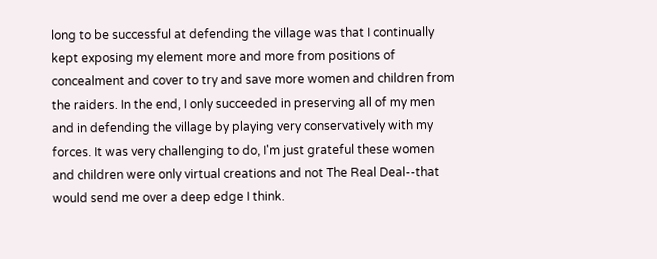long to be successful at defending the village was that I continually kept exposing my element more and more from positions of concealment and cover to try and save more women and children from the raiders. In the end, I only succeeded in preserving all of my men and in defending the village by playing very conservatively with my forces. It was very challenging to do, I'm just grateful these women and children were only virtual creations and not The Real Deal--that would send me over a deep edge I think.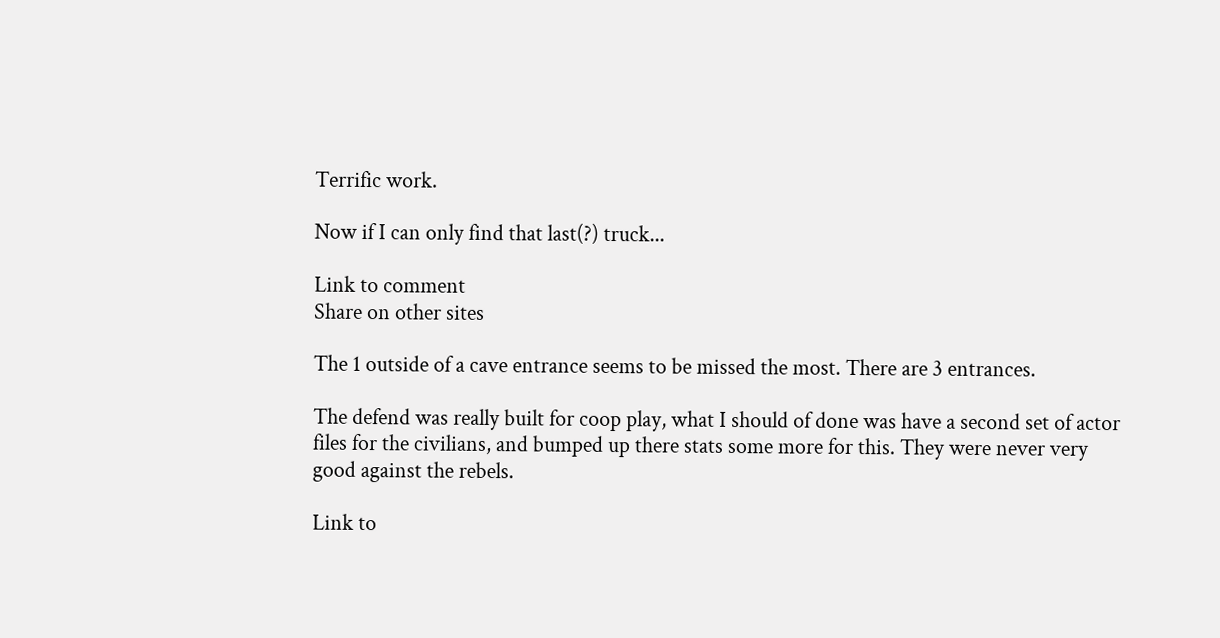Terrific work.

Now if I can only find that last(?) truck...

Link to comment
Share on other sites

The 1 outside of a cave entrance seems to be missed the most. There are 3 entrances.

The defend was really built for coop play, what I should of done was have a second set of actor files for the civilians, and bumped up there stats some more for this. They were never very good against the rebels.

Link to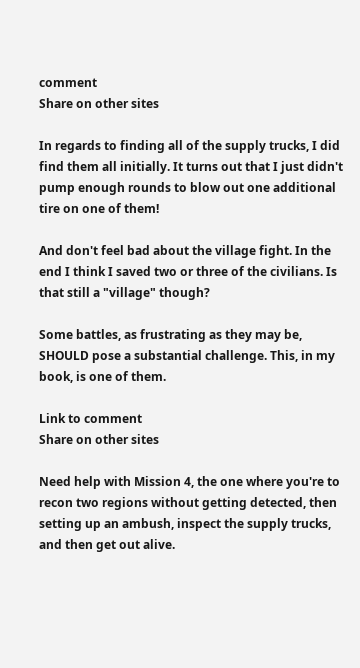comment
Share on other sites

In regards to finding all of the supply trucks, I did find them all initially. It turns out that I just didn't pump enough rounds to blow out one additional tire on one of them!

And don't feel bad about the village fight. In the end I think I saved two or three of the civilians. Is that still a "village" though?

Some battles, as frustrating as they may be, SHOULD pose a substantial challenge. This, in my book, is one of them.

Link to comment
Share on other sites

Need help with Mission 4, the one where you're to recon two regions without getting detected, then setting up an ambush, inspect the supply trucks, and then get out alive.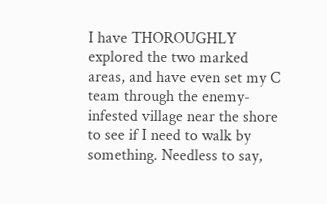I have THOROUGHLY explored the two marked areas, and have even set my C team through the enemy-infested village near the shore to see if I need to walk by something. Needless to say,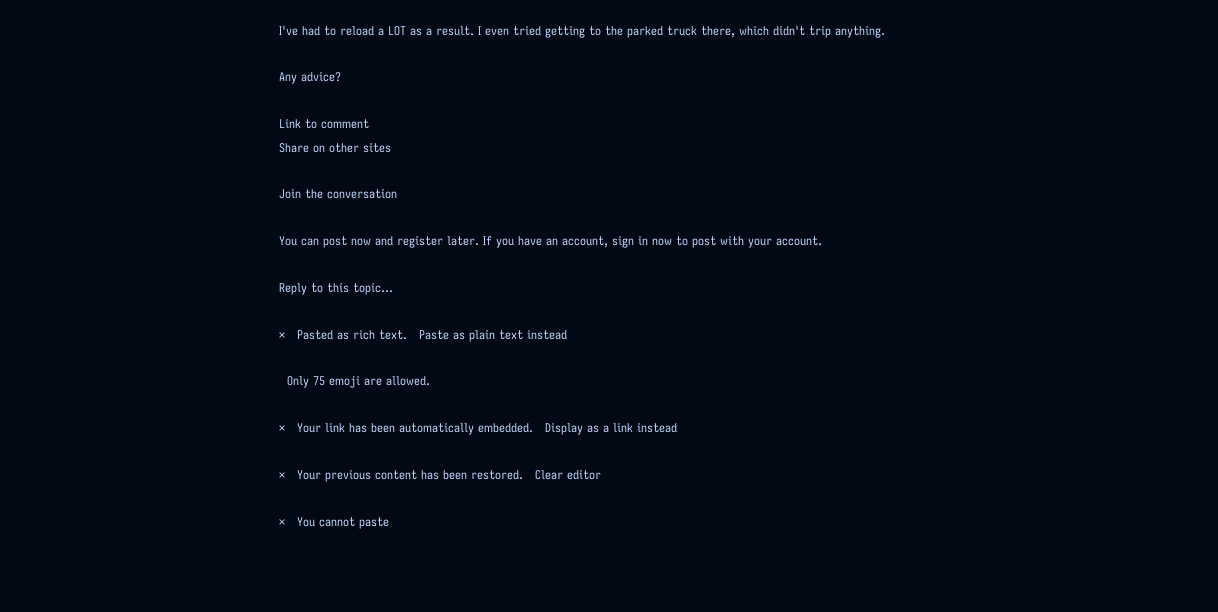I've had to reload a LOT as a result. I even tried getting to the parked truck there, which didn't trip anything.

Any advice?

Link to comment
Share on other sites

Join the conversation

You can post now and register later. If you have an account, sign in now to post with your account.

Reply to this topic...

×   Pasted as rich text.   Paste as plain text instead

  Only 75 emoji are allowed.

×   Your link has been automatically embedded.   Display as a link instead

×   Your previous content has been restored.   Clear editor

×   You cannot paste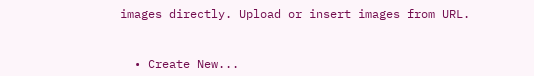images directly. Upload or insert images from URL.


  • Create New...